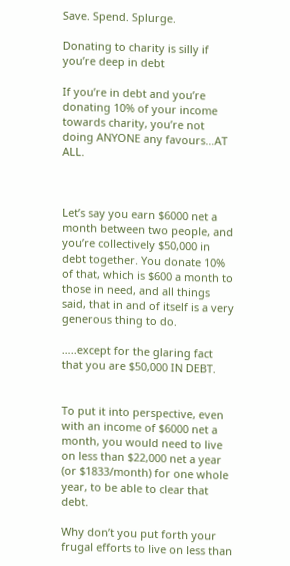Save. Spend. Splurge.

Donating to charity is silly if you’re deep in debt

If you’re in debt and you’re donating 10% of your income towards charity, you’re not doing ANYONE any favours…AT ALL.



Let’s say you earn $6000 net a month between two people, and you’re collectively $50,000 in debt together. You donate 10% of that, which is $600 a month to those in need, and all things said, that in and of itself is a very generous thing to do.

…..except for the glaring fact that you are $50,000 IN DEBT.


To put it into perspective, even with an income of $6000 net a month, you would need to live on less than $22,000 net a year (or $1833/month) for one whole year, to be able to clear that debt.

Why don’t you put forth your frugal efforts to live on less than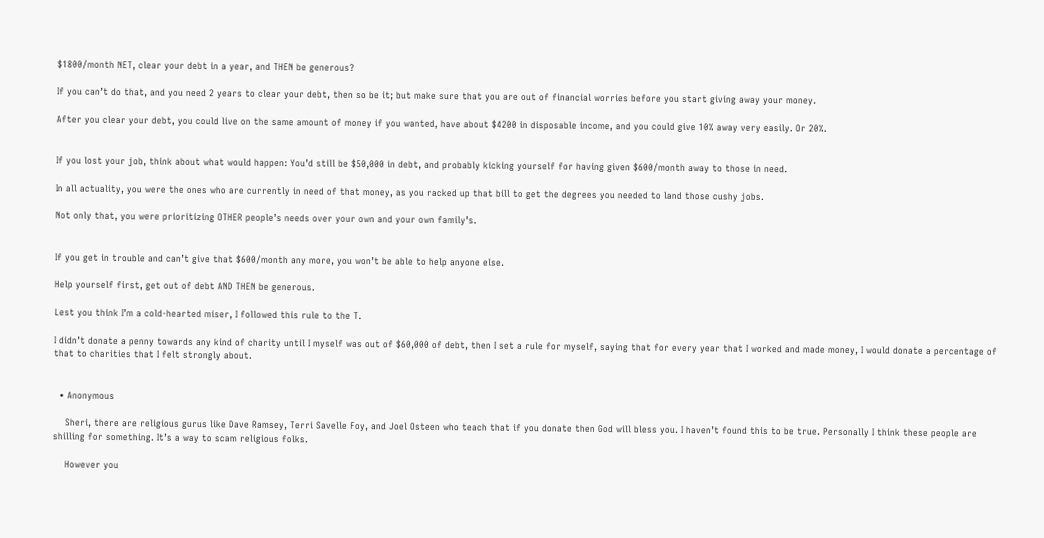$1800/month NET, clear your debt in a year, and THEN be generous?

If you can’t do that, and you need 2 years to clear your debt, then so be it; but make sure that you are out of financial worries before you start giving away your money.

After you clear your debt, you could live on the same amount of money if you wanted, have about $4200 in disposable income, and you could give 10% away very easily. Or 20%.


If you lost your job, think about what would happen: You’d still be $50,000 in debt, and probably kicking yourself for having given $600/month away to those in need.

In all actuality, you were the ones who are currently in need of that money, as you racked up that bill to get the degrees you needed to land those cushy jobs.

Not only that, you were prioritizing OTHER people’s needs over your own and your own family’s.


If you get in trouble and can’t give that $600/month any more, you won’t be able to help anyone else.

Help yourself first, get out of debt AND THEN be generous.

Lest you think I’m a cold-hearted miser, I followed this rule to the T.

I didn’t donate a penny towards any kind of charity until I myself was out of $60,000 of debt, then I set a rule for myself, saying that for every year that I worked and made money, I would donate a percentage of that to charities that I felt strongly about.


  • Anonymous

    Sheri, there are religious gurus like Dave Ramsey, Terri Savelle Foy, and Joel Osteen who teach that if you donate then God will bless you. I haven’t found this to be true. Personally I think these people are shilling for something. It’s a way to scam religious folks.

    However you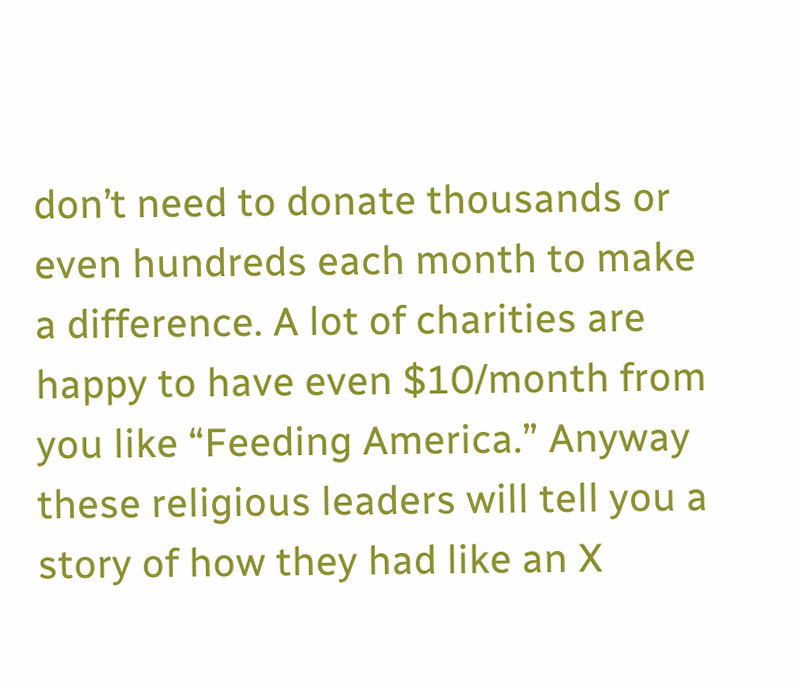don’t need to donate thousands or even hundreds each month to make a difference. A lot of charities are happy to have even $10/month from you like “Feeding America.” Anyway these religious leaders will tell you a story of how they had like an X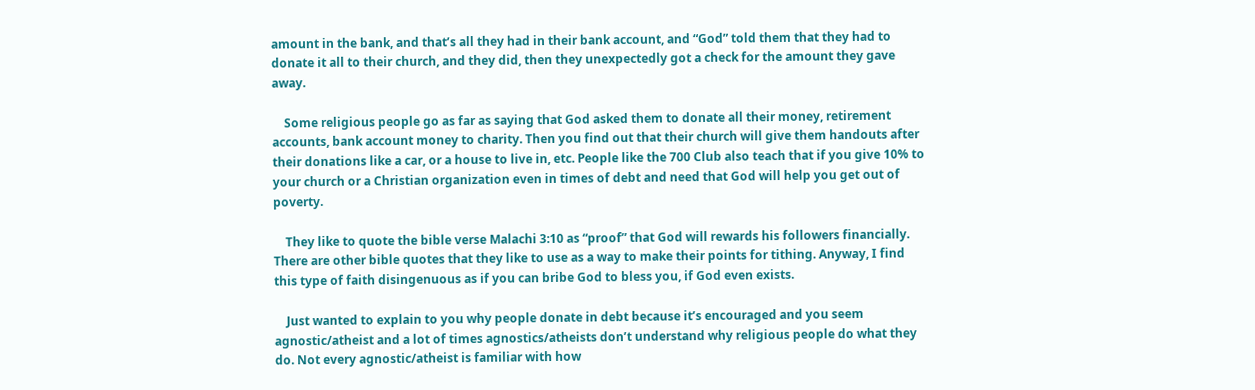amount in the bank, and that’s all they had in their bank account, and “God” told them that they had to donate it all to their church, and they did, then they unexpectedly got a check for the amount they gave away.

    Some religious people go as far as saying that God asked them to donate all their money, retirement accounts, bank account money to charity. Then you find out that their church will give them handouts after their donations like a car, or a house to live in, etc. People like the 700 Club also teach that if you give 10% to your church or a Christian organization even in times of debt and need that God will help you get out of poverty.

    They like to quote the bible verse Malachi 3:10 as “proof” that God will rewards his followers financially. There are other bible quotes that they like to use as a way to make their points for tithing. Anyway, I find this type of faith disingenuous as if you can bribe God to bless you, if God even exists.

    Just wanted to explain to you why people donate in debt because it’s encouraged and you seem agnostic/atheist and a lot of times agnostics/atheists don’t understand why religious people do what they do. Not every agnostic/atheist is familiar with how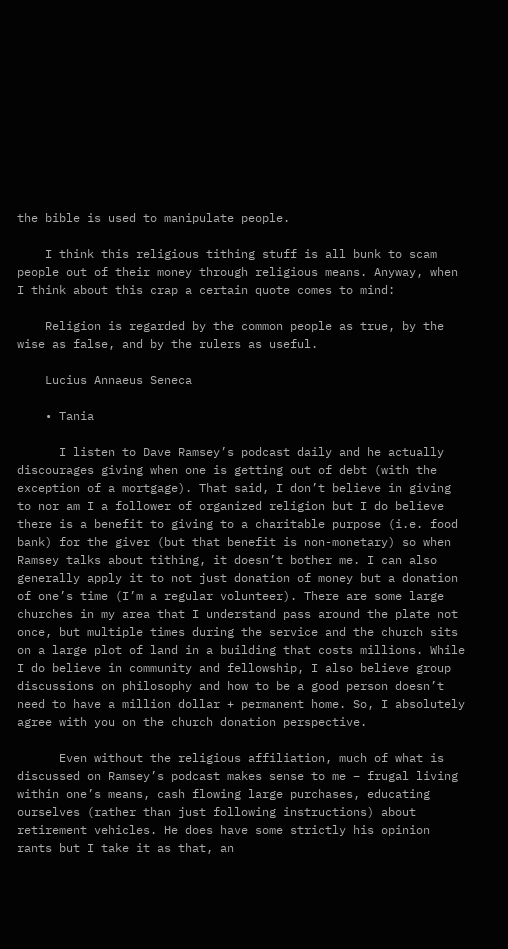the bible is used to manipulate people.

    I think this religious tithing stuff is all bunk to scam people out of their money through religious means. Anyway, when I think about this crap a certain quote comes to mind:

    Religion is regarded by the common people as true, by the wise as false, and by the rulers as useful.

    Lucius Annaeus Seneca

    • Tania

      I listen to Dave Ramsey’s podcast daily and he actually discourages giving when one is getting out of debt (with the exception of a mortgage). That said, I don’t believe in giving to nor am I a follower of organized religion but I do believe there is a benefit to giving to a charitable purpose (i.e. food bank) for the giver (but that benefit is non-monetary) so when Ramsey talks about tithing, it doesn’t bother me. I can also generally apply it to not just donation of money but a donation of one’s time (I’m a regular volunteer). There are some large churches in my area that I understand pass around the plate not once, but multiple times during the service and the church sits on a large plot of land in a building that costs millions. While I do believe in community and fellowship, I also believe group discussions on philosophy and how to be a good person doesn’t need to have a million dollar + permanent home. So, I absolutely agree with you on the church donation perspective.

      Even without the religious affiliation, much of what is discussed on Ramsey’s podcast makes sense to me – frugal living within one’s means, cash flowing large purchases, educating ourselves (rather than just following instructions) about retirement vehicles. He does have some strictly his opinion rants but I take it as that, an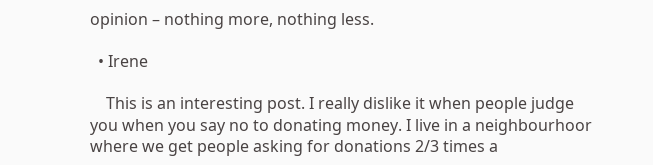opinion – nothing more, nothing less.

  • Irene

    This is an interesting post. I really dislike it when people judge you when you say no to donating money. I live in a neighbourhoor where we get people asking for donations 2/3 times a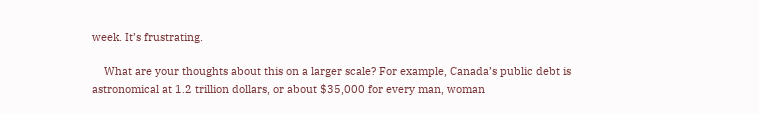week. It’s frustrating.

    What are your thoughts about this on a larger scale? For example, Canada’s public debt is astronomical at 1.2 trillion dollars, or about $35,000 for every man, woman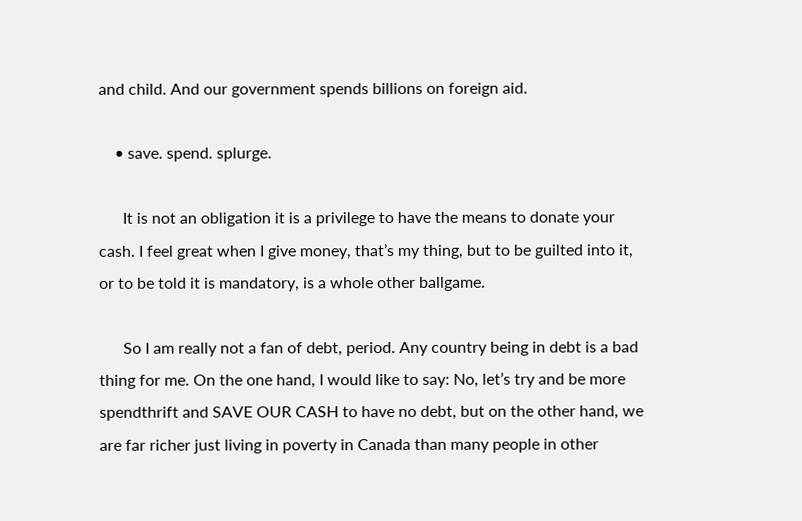and child. And our government spends billions on foreign aid.

    • save. spend. splurge.

      It is not an obligation it is a privilege to have the means to donate your cash. I feel great when I give money, that’s my thing, but to be guilted into it, or to be told it is mandatory, is a whole other ballgame.

      So I am really not a fan of debt, period. Any country being in debt is a bad thing for me. On the one hand, I would like to say: No, let’s try and be more spendthrift and SAVE OUR CASH to have no debt, but on the other hand, we are far richer just living in poverty in Canada than many people in other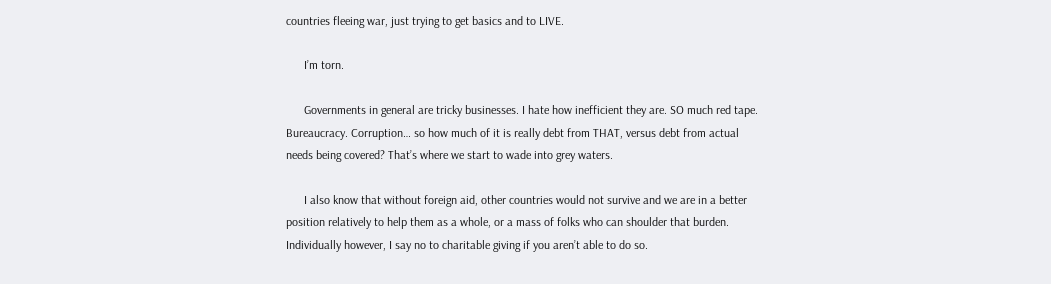countries fleeing war, just trying to get basics and to LIVE.

      I’m torn.

      Governments in general are tricky businesses. I hate how inefficient they are. SO much red tape. Bureaucracy. Corruption… so how much of it is really debt from THAT, versus debt from actual needs being covered? That’s where we start to wade into grey waters.

      I also know that without foreign aid, other countries would not survive and we are in a better position relatively to help them as a whole, or a mass of folks who can shoulder that burden. Individually however, I say no to charitable giving if you aren’t able to do so.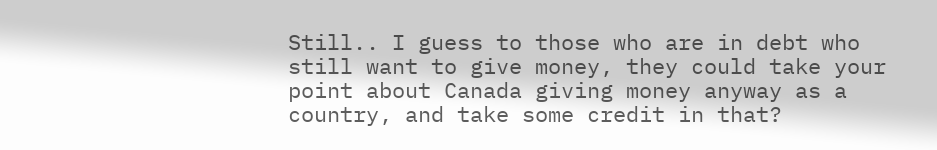Still.. I guess to those who are in debt who still want to give money, they could take your point about Canada giving money anyway as a country, and take some credit in that?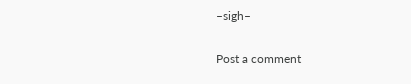–sigh–

Post a comment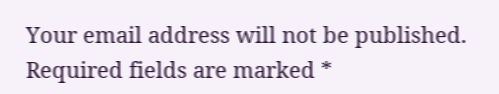Your email address will not be published. Required fields are marked *